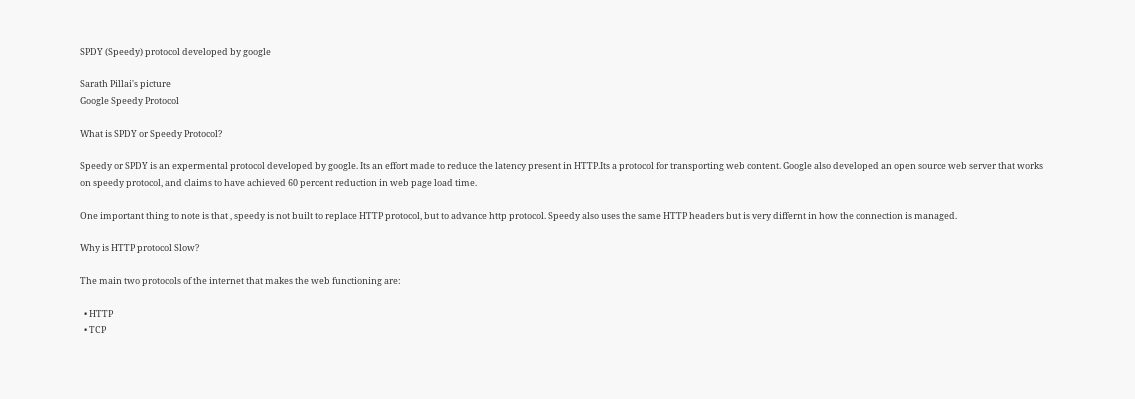SPDY (Speedy) protocol developed by google

Sarath Pillai's picture
Google Speedy Protocol

What is SPDY or Speedy Protocol?

Speedy or SPDY is an expermental protocol developed by google. Its an effort made to reduce the latency present in HTTP.Its a protocol for transporting web content. Google also developed an open source web server that works on speedy protocol, and claims to have achieved 60 percent reduction in web page load time.

One important thing to note is that , speedy is not built to replace HTTP protocol, but to advance http protocol. Speedy also uses the same HTTP headers but is very differnt in how the connection is managed.

Why is HTTP protocol Slow?

The main two protocols of the internet that makes the web functioning are:

  • HTTP
  • TCP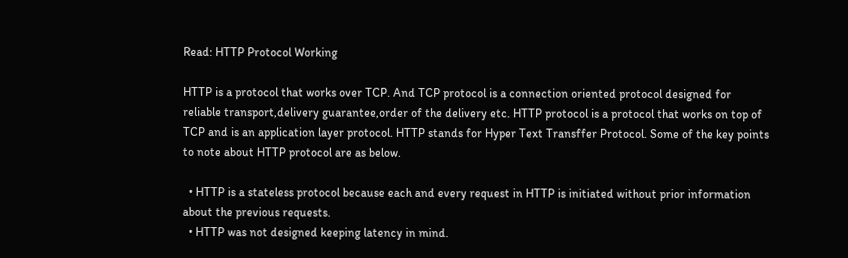Read: HTTP Protocol Working

HTTP is a protocol that works over TCP. And TCP protocol is a connection oriented protocol designed for reliable transport,delivery guarantee,order of the delivery etc. HTTP protocol is a protocol that works on top of TCP and is an application layer protocol. HTTP stands for Hyper Text Transffer Protocol. Some of the key points to note about HTTP protocol are as below.

  • HTTP is a stateless protocol because each and every request in HTTP is initiated without prior information about the previous requests.
  • HTTP was not designed keeping latency in mind.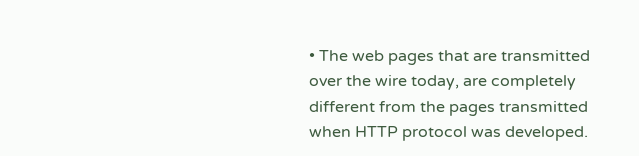• The web pages that are transmitted over the wire today, are completely different from the pages transmitted when HTTP protocol was developed.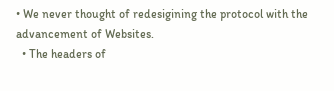• We never thought of redesigining the protocol with the advancement of Websites.
  • The headers of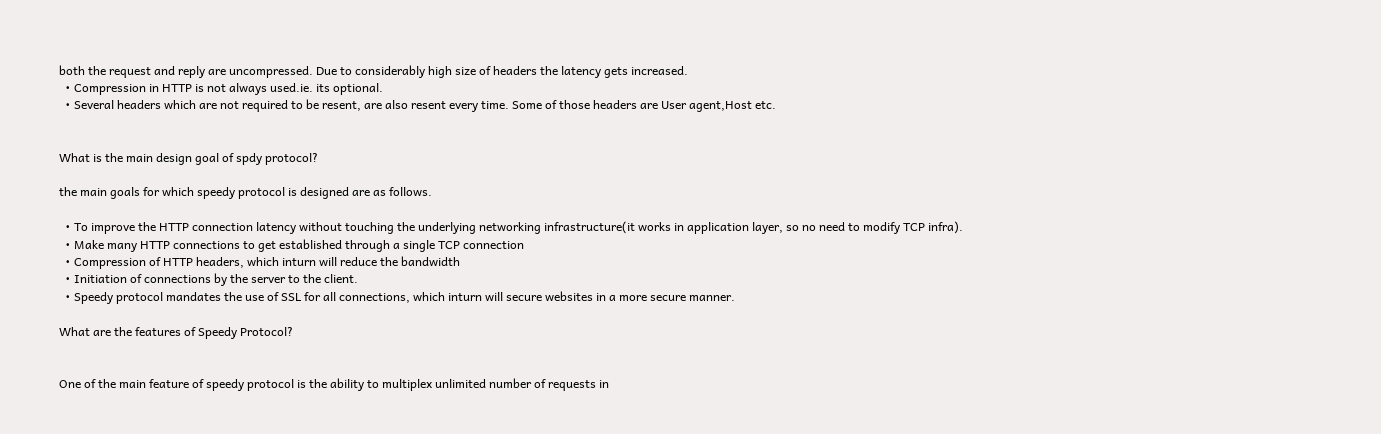both the request and reply are uncompressed. Due to considerably high size of headers the latency gets increased.
  • Compression in HTTP is not always used.ie. its optional.
  • Several headers which are not required to be resent, are also resent every time. Some of those headers are User agent,Host etc.


What is the main design goal of spdy protocol?

the main goals for which speedy protocol is designed are as follows.

  • To improve the HTTP connection latency without touching the underlying networking infrastructure(it works in application layer, so no need to modify TCP infra).
  • Make many HTTP connections to get established through a single TCP connection
  • Compression of HTTP headers, which inturn will reduce the bandwidth
  • Initiation of connections by the server to the client.
  • Speedy protocol mandates the use of SSL for all connections, which inturn will secure websites in a more secure manner.

What are the features of Speedy Protocol?


One of the main feature of speedy protocol is the ability to multiplex unlimited number of requests in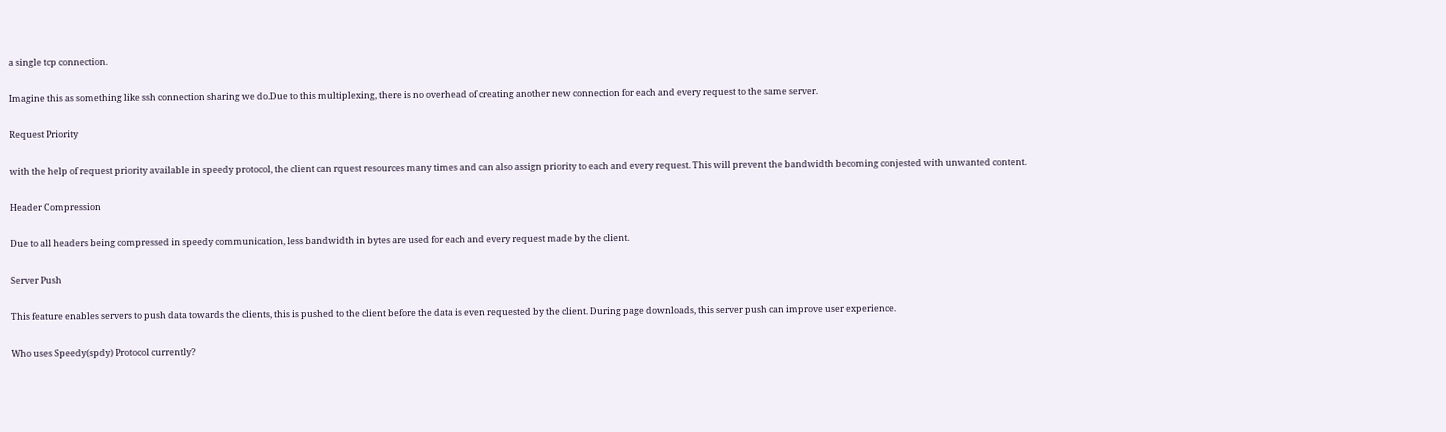a single tcp connection.

Imagine this as something like ssh connection sharing we do.Due to this multiplexing, there is no overhead of creating another new connection for each and every request to the same server.

Request Priority

with the help of request priority available in speedy protocol, the client can rquest resources many times and can also assign priority to each and every request. This will prevent the bandwidth becoming conjested with unwanted content.

Header Compression

Due to all headers being compressed in speedy communication, less bandwidth in bytes are used for each and every request made by the client.

Server Push

This feature enables servers to push data towards the clients, this is pushed to the client before the data is even requested by the client. During page downloads, this server push can improve user experience.

Who uses Speedy(spdy) Protocol currently?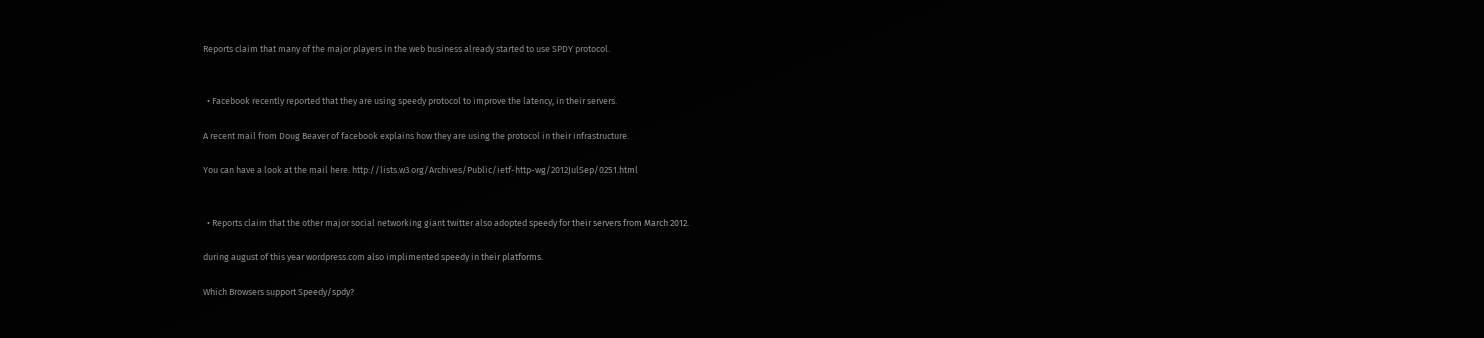Reports claim that many of the major players in the web business already started to use SPDY protocol.


  • Facebook recently reported that they are using speedy protocol to improve the latency, in their servers.

A recent mail from Doug Beaver of facebook explains how they are using the protocol in their infrastructure.

You can have a look at the mail here. http://lists.w3.org/Archives/Public/ietf-http-wg/2012JulSep/0251.html


  • Reports claim that the other major social networking giant twitter also adopted speedy for their servers from March 2012.

during august of this year wordpress.com also implimented speedy in their platforms.

Which Browsers support Speedy/spdy?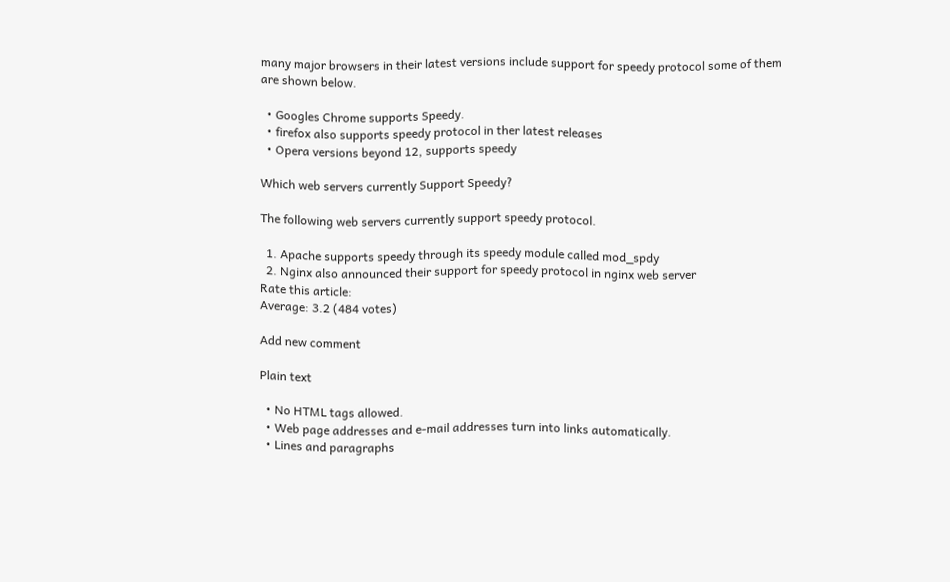many major browsers in their latest versions include support for speedy protocol some of them are shown below.

  • Googles Chrome supports Speedy.
  • firefox also supports speedy protocol in ther latest releases
  • Opera versions beyond 12, supports speedy

Which web servers currently Support Speedy?

The following web servers currently support speedy protocol.

  1. Apache supports speedy through its speedy module called mod_spdy
  2. Nginx also announced their support for speedy protocol in nginx web server
Rate this article:
Average: 3.2 (484 votes)

Add new comment

Plain text

  • No HTML tags allowed.
  • Web page addresses and e-mail addresses turn into links automatically.
  • Lines and paragraphs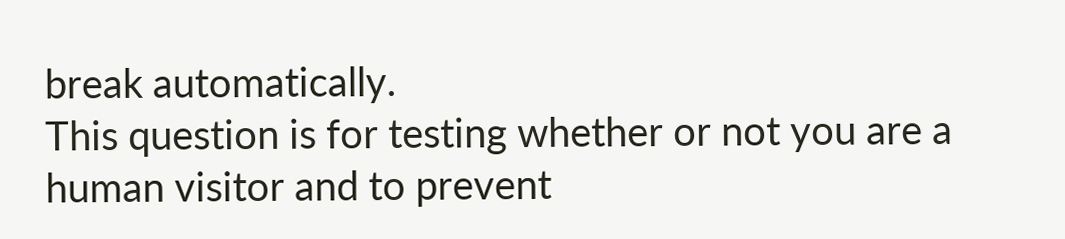break automatically.
This question is for testing whether or not you are a human visitor and to prevent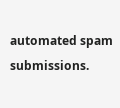automated spam submissions.